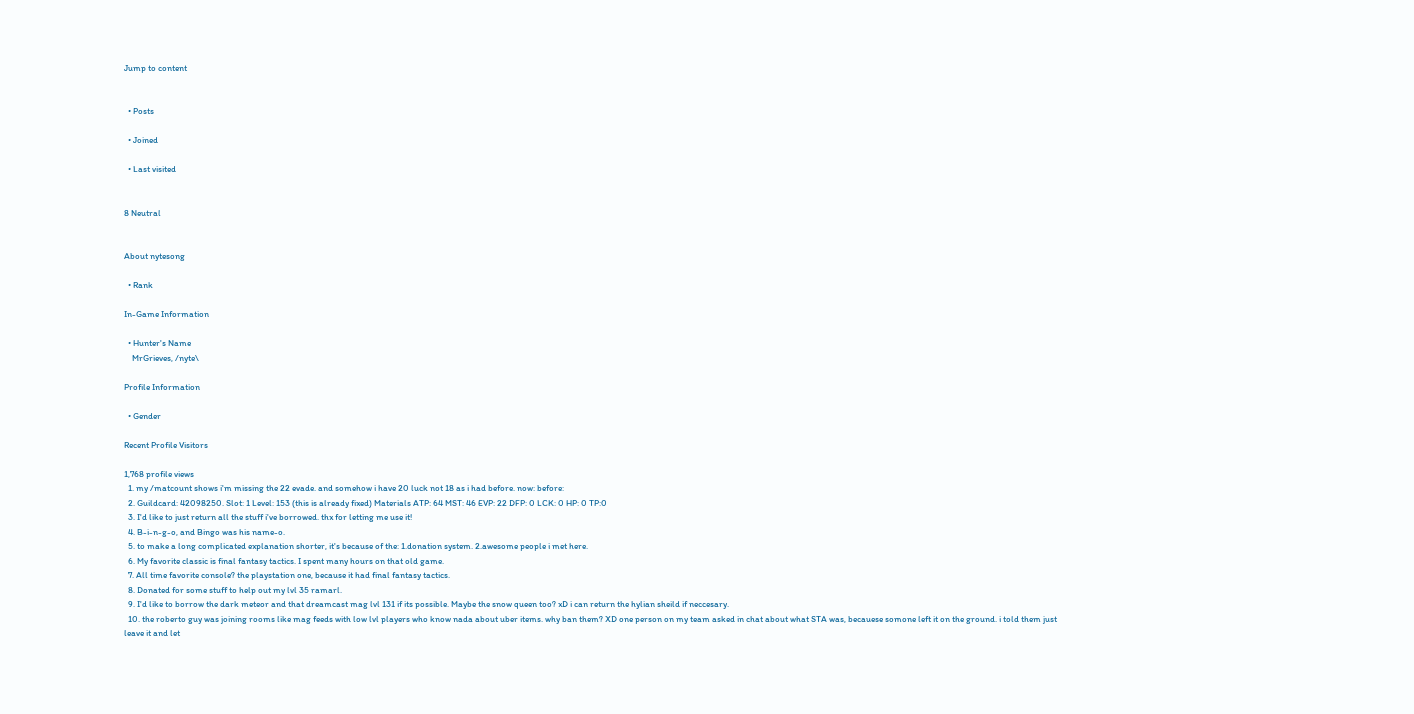Jump to content


  • Posts

  • Joined

  • Last visited


8 Neutral


About nytesong

  • Rank

In-Game Information

  • Hunter's Name
    MrGrieves, /nyte\

Profile Information

  • Gender

Recent Profile Visitors

1,768 profile views
  1. my /matcount shows i'm missing the 22 evade. and somehow i have 20 luck not 18 as i had before. now: before:
  2. Guildcard: 42098250. Slot: 1 Level: 153 (this is already fixed) Materials ATP: 64 MST: 46 EVP: 22 DFP: 0 LCK: 0 HP: 0 TP:0
  3. I'd like to just return all the stuff i've borrowed. thx for letting me use it!
  4. B-i-n-g-o, and Bingo was his name-o.
  5. to make a long complicated explanation shorter, it's because of the: 1.donation system. 2.awesome people i met here.
  6. My favorite classic is final fantasy tactics. I spent many hours on that old game.
  7. All time favorite console? the playstation one, because it had final fantasy tactics.
  8. Donated for some stuff to help out my lvl 35 ramarl.
  9. I'd like to borrow the dark meteor and that dreamcast mag lvl 131 if its possible. Maybe the snow queen too? xD i can return the hylian sheild if neccesary.
  10. the roberto guy was joining rooms like mag feeds with low lvl players who know nada about uber items. why ban them? XD one person on my team asked in chat about what STA was, becauese somone left it on the ground. i told them just leave it and let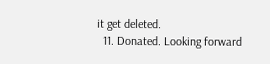it get deleted.
  11. Donated. Looking forward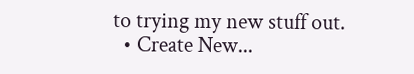to trying my new stuff out.
  • Create New...